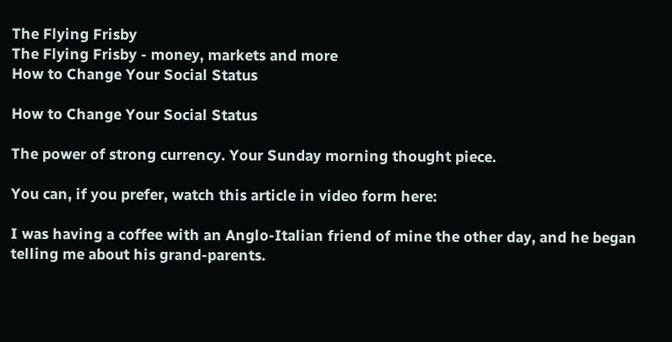The Flying Frisby
The Flying Frisby - money, markets and more
How to Change Your Social Status

How to Change Your Social Status

The power of strong currency. Your Sunday morning thought piece.

You can, if you prefer, watch this article in video form here:

I was having a coffee with an Anglo-Italian friend of mine the other day, and he began telling me about his grand-parents.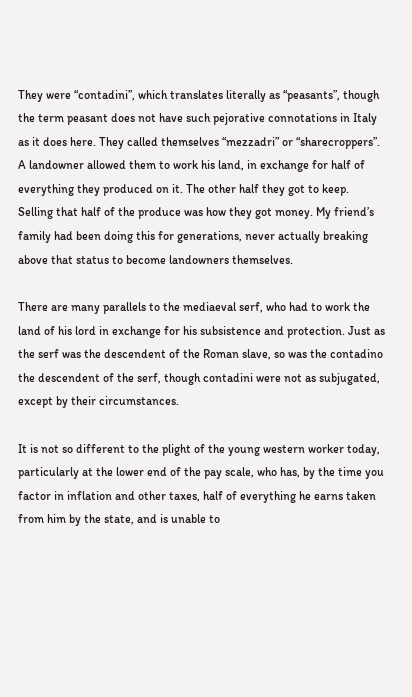They were “contadini”, which translates literally as “peasants”, though the term peasant does not have such pejorative connotations in Italy as it does here. They called themselves “mezzadri” or “sharecroppers”. A landowner allowed them to work his land, in exchange for half of everything they produced on it. The other half they got to keep. Selling that half of the produce was how they got money. My friend’s family had been doing this for generations, never actually breaking above that status to become landowners themselves.

There are many parallels to the mediaeval serf, who had to work the land of his lord in exchange for his subsistence and protection. Just as the serf was the descendent of the Roman slave, so was the contadino the descendent of the serf, though contadini were not as subjugated, except by their circumstances.

It is not so different to the plight of the young western worker today, particularly at the lower end of the pay scale, who has, by the time you factor in inflation and other taxes, half of everything he earns taken from him by the state, and is unable to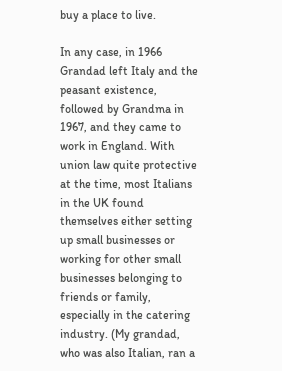buy a place to live.

In any case, in 1966 Grandad left Italy and the peasant existence, followed by Grandma in 1967, and they came to work in England. With union law quite protective at the time, most Italians in the UK found themselves either setting up small businesses or working for other small businesses belonging to friends or family, especially in the catering industry. (My grandad, who was also Italian, ran a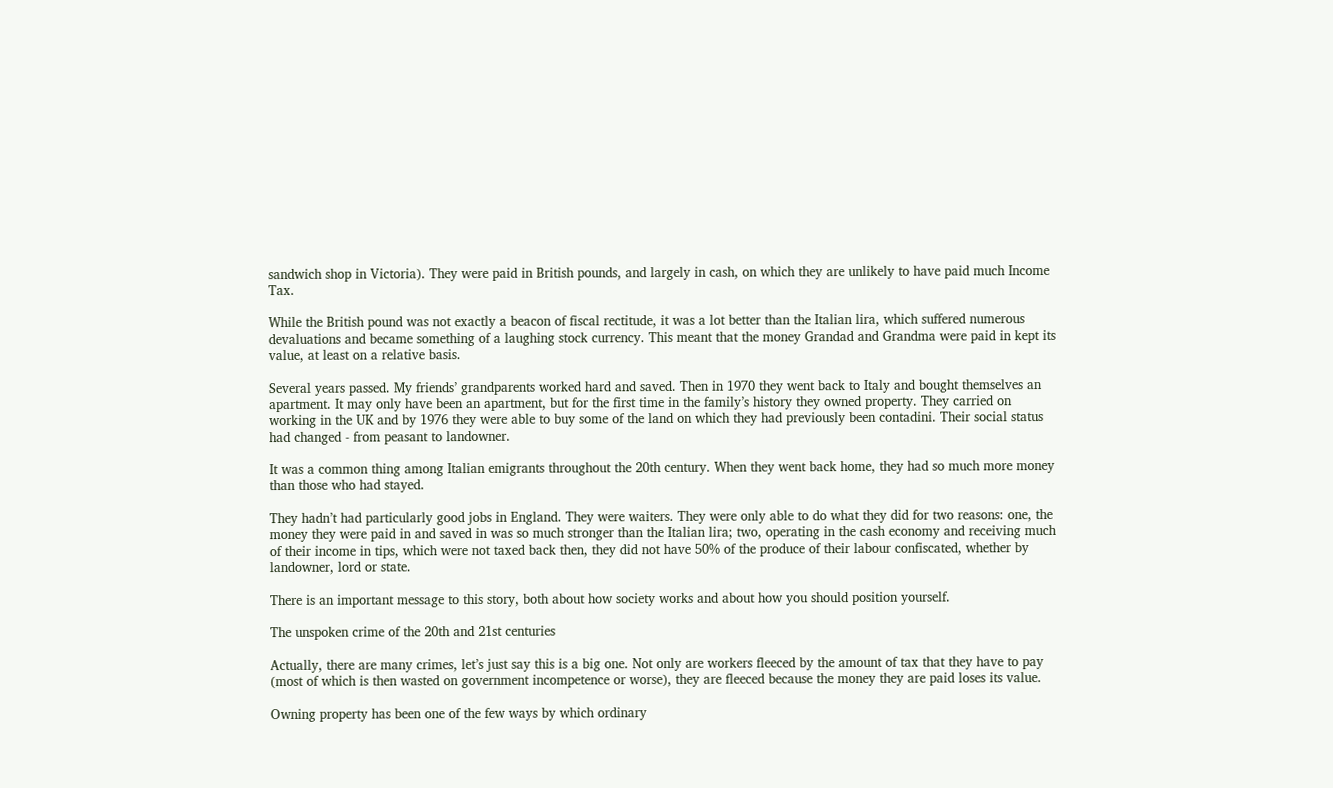sandwich shop in Victoria). They were paid in British pounds, and largely in cash, on which they are unlikely to have paid much Income Tax.

While the British pound was not exactly a beacon of fiscal rectitude, it was a lot better than the Italian lira, which suffered numerous devaluations and became something of a laughing stock currency. This meant that the money Grandad and Grandma were paid in kept its value, at least on a relative basis.

Several years passed. My friends’ grandparents worked hard and saved. Then in 1970 they went back to Italy and bought themselves an apartment. It may only have been an apartment, but for the first time in the family’s history they owned property. They carried on working in the UK and by 1976 they were able to buy some of the land on which they had previously been contadini. Their social status had changed - from peasant to landowner.

It was a common thing among Italian emigrants throughout the 20th century. When they went back home, they had so much more money than those who had stayed.

They hadn’t had particularly good jobs in England. They were waiters. They were only able to do what they did for two reasons: one, the money they were paid in and saved in was so much stronger than the Italian lira; two, operating in the cash economy and receiving much of their income in tips, which were not taxed back then, they did not have 50% of the produce of their labour confiscated, whether by landowner, lord or state.

There is an important message to this story, both about how society works and about how you should position yourself.

The unspoken crime of the 20th and 21st centuries

Actually, there are many crimes, let’s just say this is a big one. Not only are workers fleeced by the amount of tax that they have to pay (most of which is then wasted on government incompetence or worse), they are fleeced because the money they are paid loses its value.

Owning property has been one of the few ways by which ordinary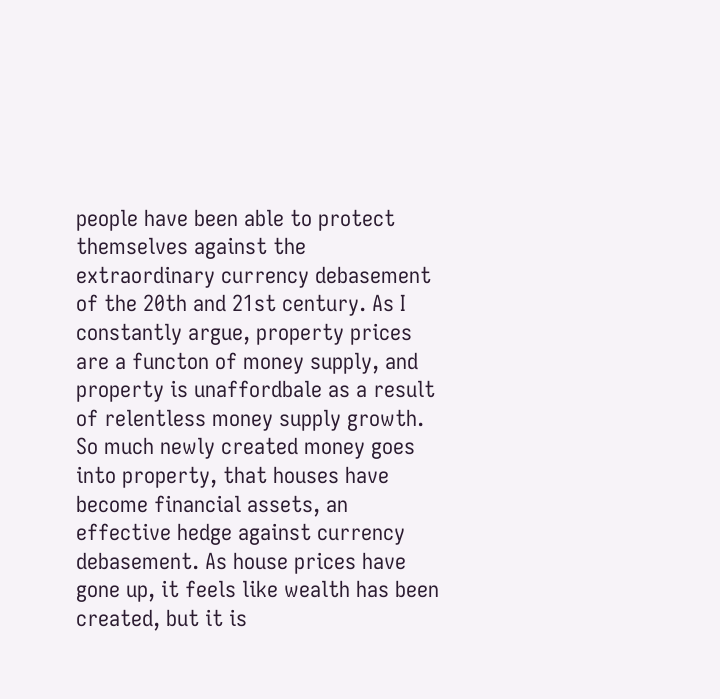people have been able to protect themselves against the extraordinary currency debasement of the 20th and 21st century. As I constantly argue, property prices are a functon of money supply, and property is unaffordbale as a result of relentless money supply growth. So much newly created money goes into property, that houses have become financial assets, an effective hedge against currency debasement. As house prices have gone up, it feels like wealth has been created, but it is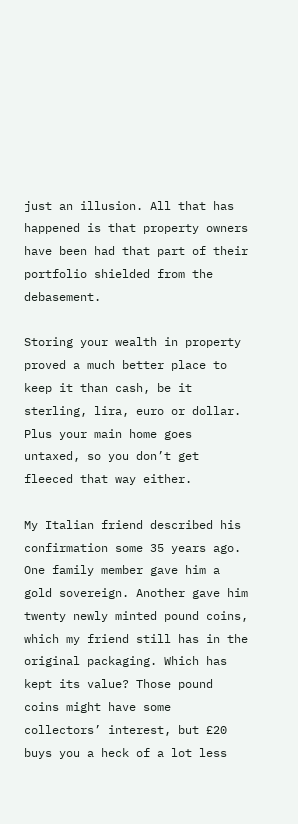just an illusion. All that has happened is that property owners have been had that part of their portfolio shielded from the debasement.

Storing your wealth in property proved a much better place to keep it than cash, be it sterling, lira, euro or dollar. Plus your main home goes untaxed, so you don’t get fleeced that way either.

My Italian friend described his confirmation some 35 years ago. One family member gave him a gold sovereign. Another gave him twenty newly minted pound coins, which my friend still has in the original packaging. Which has kept its value? Those pound coins might have some collectors’ interest, but £20 buys you a heck of a lot less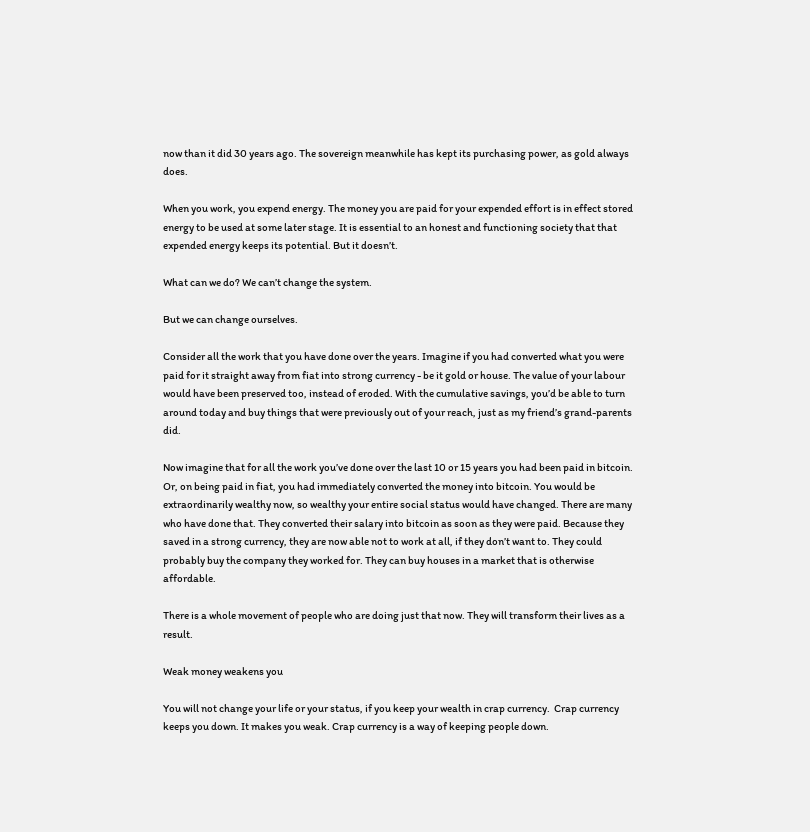now than it did 30 years ago. The sovereign meanwhile has kept its purchasing power, as gold always does.

When you work, you expend energy. The money you are paid for your expended effort is in effect stored energy to be used at some later stage. It is essential to an honest and functioning society that that expended energy keeps its potential. But it doesn’t.

What can we do? We can’t change the system.

But we can change ourselves.

Consider all the work that you have done over the years. Imagine if you had converted what you were paid for it straight away from fiat into strong currency - be it gold or house. The value of your labour would have been preserved too, instead of eroded. With the cumulative savings, you’d be able to turn around today and buy things that were previously out of your reach, just as my friend’s grand-parents did.

Now imagine that for all the work you’ve done over the last 10 or 15 years you had been paid in bitcoin. Or, on being paid in fiat, you had immediately converted the money into bitcoin. You would be extraordinarily wealthy now, so wealthy your entire social status would have changed. There are many who have done that. They converted their salary into bitcoin as soon as they were paid. Because they saved in a strong currency, they are now able not to work at all, if they don’t want to. They could probably buy the company they worked for. They can buy houses in a market that is otherwise affordable.

There is a whole movement of people who are doing just that now. They will transform their lives as a result.

Weak money weakens you

You will not change your life or your status, if you keep your wealth in crap currency.  Crap currency keeps you down. It makes you weak. Crap currency is a way of keeping people down.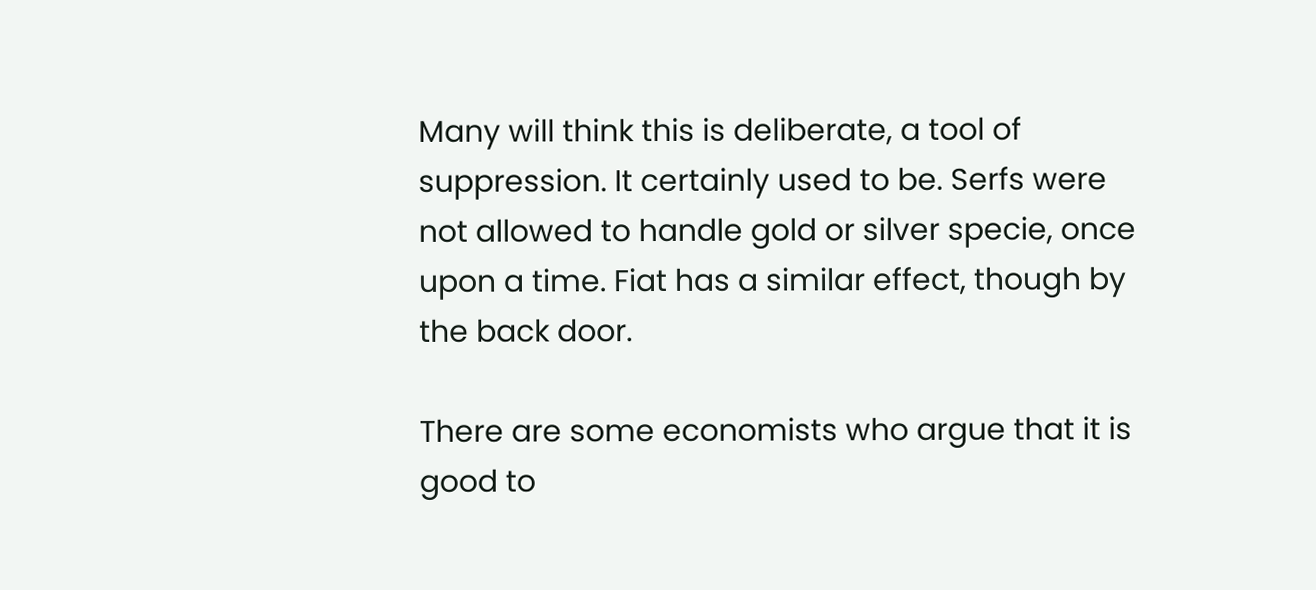Many will think this is deliberate, a tool of suppression. It certainly used to be. Serfs were not allowed to handle gold or silver specie, once upon a time. Fiat has a similar effect, though by the back door.

There are some economists who argue that it is good to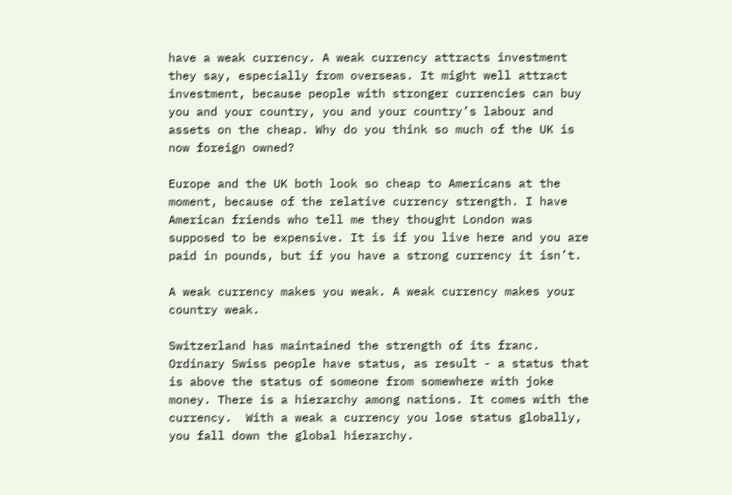have a weak currency. A weak currency attracts investment they say, especially from overseas. It might well attract investment, because people with stronger currencies can buy you and your country, you and your country’s labour and assets on the cheap. Why do you think so much of the UK is now foreign owned?

Europe and the UK both look so cheap to Americans at the moment, because of the relative currency strength. I have American friends who tell me they thought London was supposed to be expensive. It is if you live here and you are paid in pounds, but if you have a strong currency it isn’t.

A weak currency makes you weak. A weak currency makes your country weak.

Switzerland has maintained the strength of its franc. Ordinary Swiss people have status, as result - a status that is above the status of someone from somewhere with joke money. There is a hierarchy among nations. It comes with the currency.  With a weak a currency you lose status globally, you fall down the global hierarchy.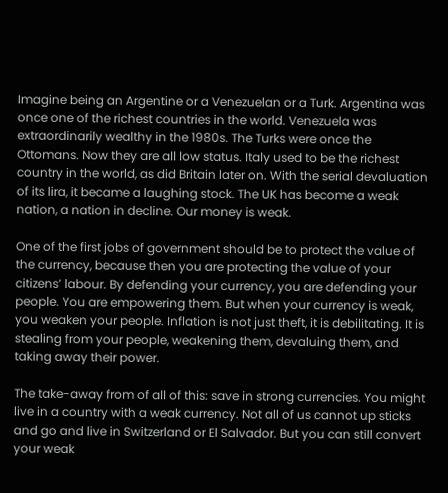Imagine being an Argentine or a Venezuelan or a Turk. Argentina was once one of the richest countries in the world. Venezuela was extraordinarily wealthy in the 1980s. The Turks were once the Ottomans. Now they are all low status. Italy used to be the richest country in the world, as did Britain later on. With the serial devaluation of its lira, it became a laughing stock. The UK has become a weak nation, a nation in decline. Our money is weak.

One of the first jobs of government should be to protect the value of the currency, because then you are protecting the value of your citizens’ labour. By defending your currency, you are defending your people. You are empowering them. But when your currency is weak, you weaken your people. Inflation is not just theft, it is debilitating. It is stealing from your people, weakening them, devaluing them, and taking away their power.

The take-away from of all of this: save in strong currencies. You might live in a country with a weak currency. Not all of us cannot up sticks and go and live in Switzerland or El Salvador. But you can still convert your weak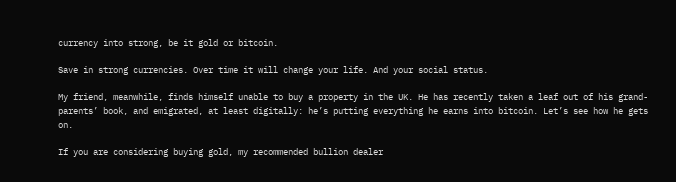currency into strong, be it gold or bitcoin.

Save in strong currencies. Over time it will change your life. And your social status.

My friend, meanwhile, finds himself unable to buy a property in the UK. He has recently taken a leaf out of his grand-parents’ book, and emigrated, at least digitally: he’s putting everything he earns into bitcoin. Let’s see how he gets on.

If you are considering buying gold, my recommended bullion dealer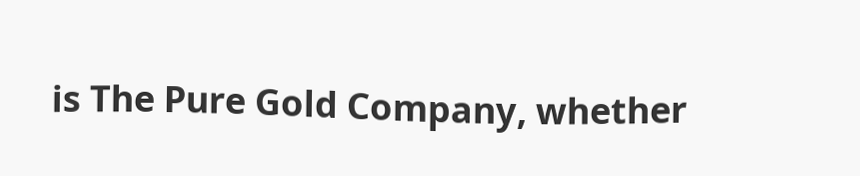is The Pure Gold Company, whether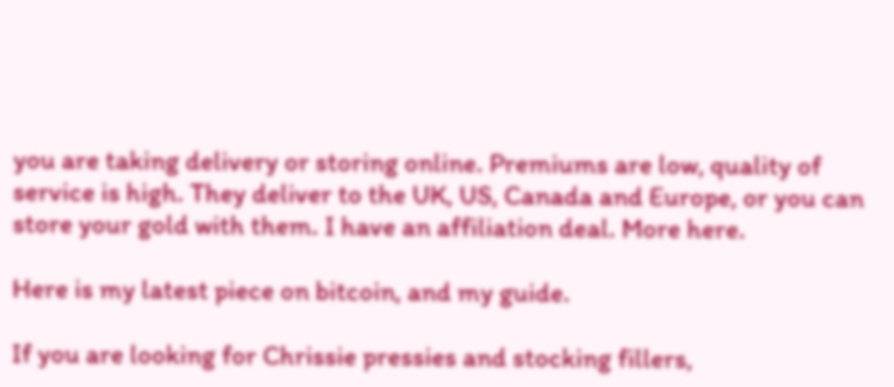you are taking delivery or storing online. Premiums are low, quality of service is high. They deliver to the UK, US, Canada and Europe, or you can store your gold with them. I have an affiliation deal. More here.

Here is my latest piece on bitcoin, and my guide.

If you are looking for Chrissie pressies and stocking fillers,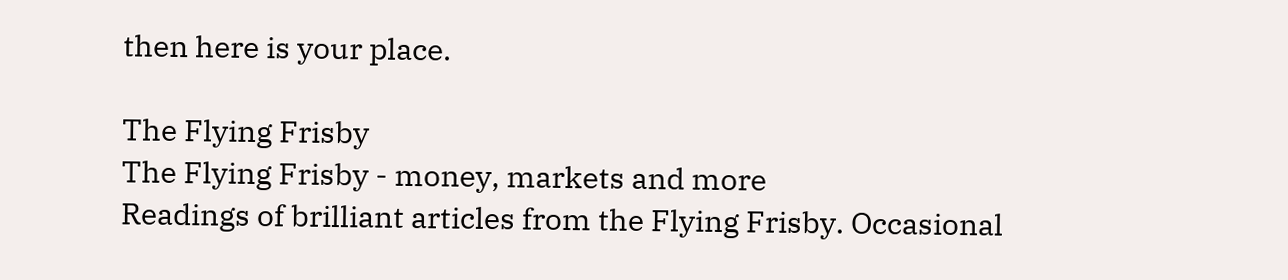then here is your place.

The Flying Frisby
The Flying Frisby - money, markets and more
Readings of brilliant articles from the Flying Frisby. Occasional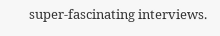super-fascinating interviews.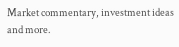Market commentary, investment ideas and more.